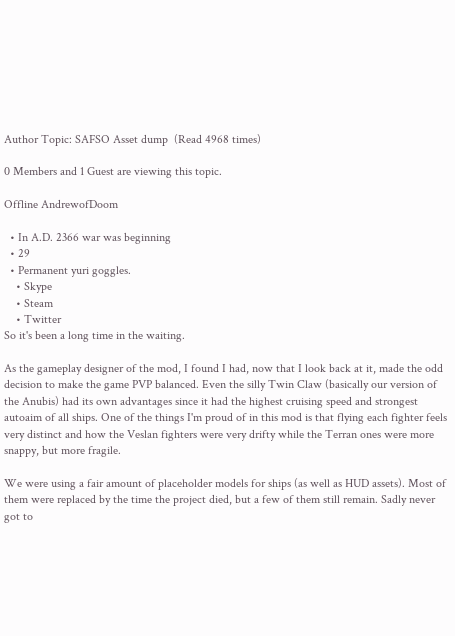Author Topic: SAFSO Asset dump  (Read 4968 times)

0 Members and 1 Guest are viewing this topic.

Offline AndrewofDoom

  • In A.D. 2366 war was beginning
  • 29
  • Permanent yuri goggles.
    • Skype
    • Steam
    • Twitter
So it's been a long time in the waiting.

As the gameplay designer of the mod, I found I had, now that I look back at it, made the odd decision to make the game PVP balanced. Even the silly Twin Claw (basically our version of the Anubis) had its own advantages since it had the highest cruising speed and strongest autoaim of all ships. One of the things I'm proud of in this mod is that flying each fighter feels very distinct and how the Veslan fighters were very drifty while the Terran ones were more snappy, but more fragile.

We were using a fair amount of placeholder models for ships (as well as HUD assets). Most of them were replaced by the time the project died, but a few of them still remain. Sadly never got to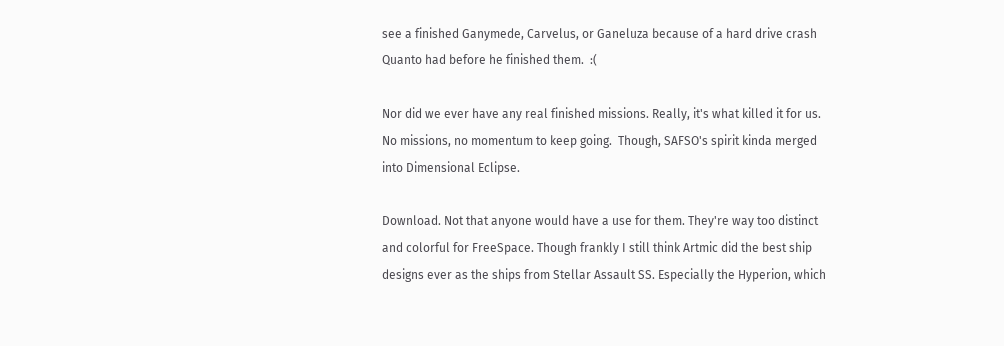see a finished Ganymede, Carvelus, or Ganeluza because of a hard drive crash Quanto had before he finished them.  :(

Nor did we ever have any real finished missions. Really, it's what killed it for us. No missions, no momentum to keep going.  Though, SAFSO's spirit kinda merged into Dimensional Eclipse.

Download. Not that anyone would have a use for them. They're way too distinct and colorful for FreeSpace. Though frankly I still think Artmic did the best ship designs ever as the ships from Stellar Assault SS. Especially the Hyperion, which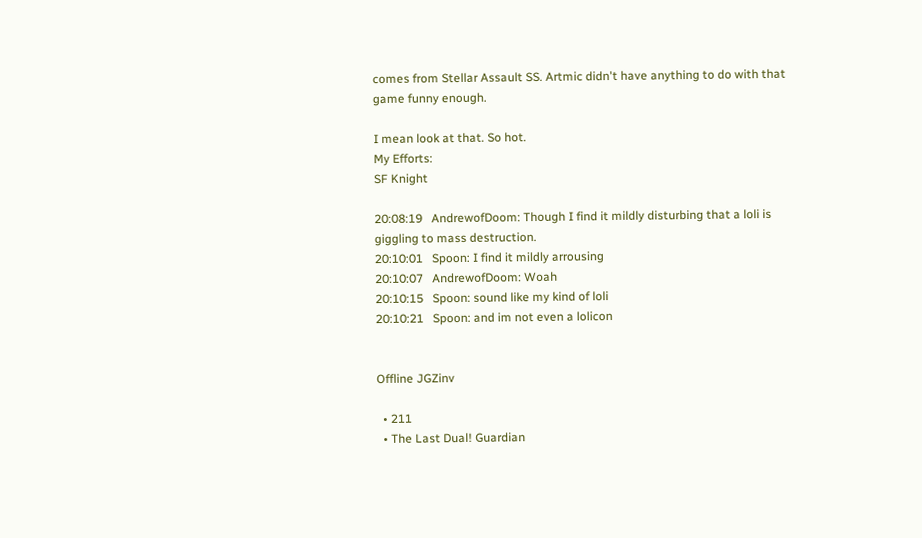comes from Stellar Assault SS. Artmic didn't have anything to do with that game funny enough.

I mean look at that. So hot.
My Efforts:
SF Knight

20:08:19   AndrewofDoom: Though I find it mildly disturbing that a loli is giggling to mass destruction.
20:10:01   Spoon: I find it mildly arrousing
20:10:07   AndrewofDoom: Woah
20:10:15   Spoon: sound like my kind of loli
20:10:21   Spoon: and im not even a lolicon


Offline JGZinv

  • 211
  • The Last Dual! Guardian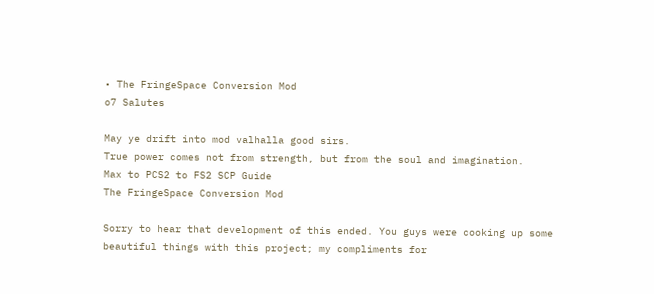• The FringeSpace Conversion Mod
o7 Salutes

May ye drift into mod valhalla good sirs.
True power comes not from strength, but from the soul and imagination.
Max to PCS2 to FS2 SCP Guide
The FringeSpace Conversion Mod

Sorry to hear that development of this ended. You guys were cooking up some beautiful things with this project; my compliments for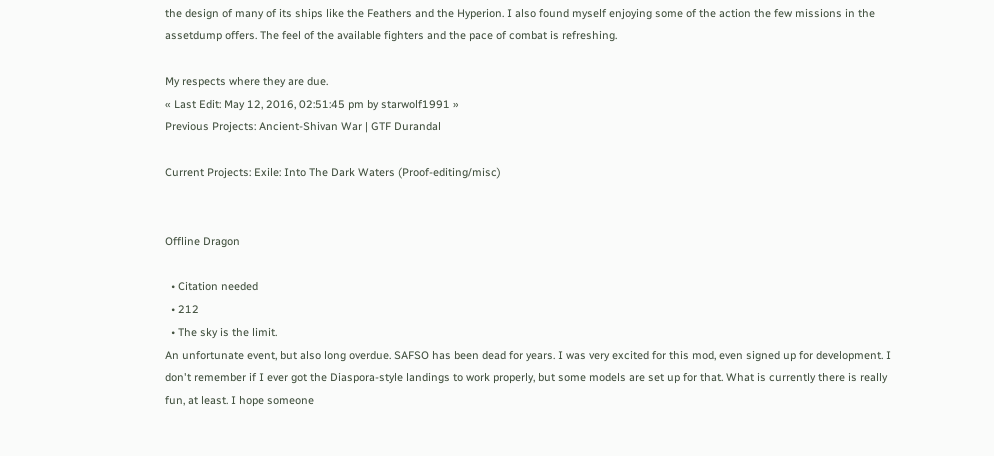the design of many of its ships like the Feathers and the Hyperion. I also found myself enjoying some of the action the few missions in the assetdump offers. The feel of the available fighters and the pace of combat is refreshing.

My respects where they are due.
« Last Edit: May 12, 2016, 02:51:45 pm by starwolf1991 »
Previous Projects: Ancient-Shivan War | GTF Durandal

Current Projects: Exile: Into The Dark Waters (Proof-editing/misc)


Offline Dragon

  • Citation needed
  • 212
  • The sky is the limit.
An unfortunate event, but also long overdue. SAFSO has been dead for years. I was very excited for this mod, even signed up for development. I don't remember if I ever got the Diaspora-style landings to work properly, but some models are set up for that. What is currently there is really fun, at least. I hope someone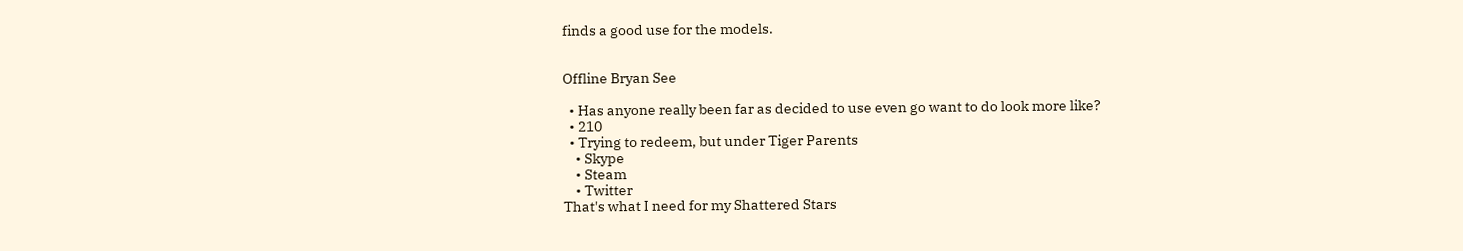finds a good use for the models.


Offline Bryan See

  • Has anyone really been far as decided to use even go want to do look more like?
  • 210
  • Trying to redeem, but under Tiger Parents
    • Skype
    • Steam
    • Twitter
That's what I need for my Shattered Stars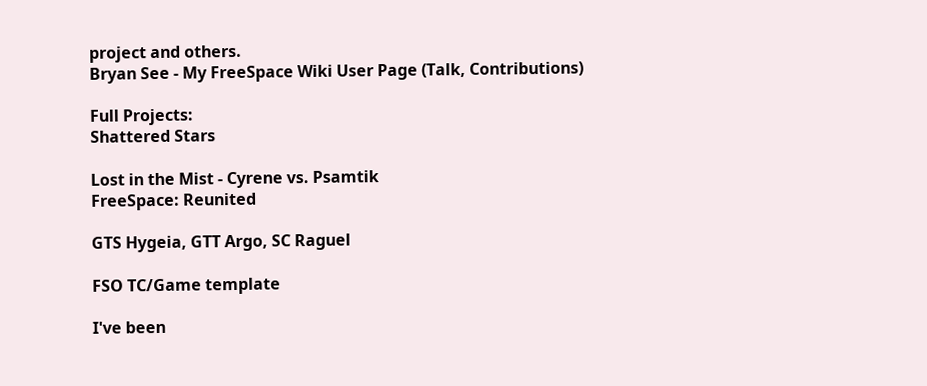project and others.
Bryan See - My FreeSpace Wiki User Page (Talk, Contributions)

Full Projects:
Shattered Stars

Lost in the Mist - Cyrene vs. Psamtik
FreeSpace: Reunited

GTS Hygeia, GTT Argo, SC Raguel

FSO TC/Game template

I've been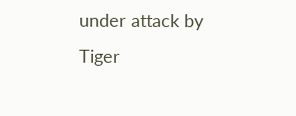under attack by Tiger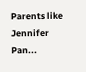Parents like Jennifer Pan...